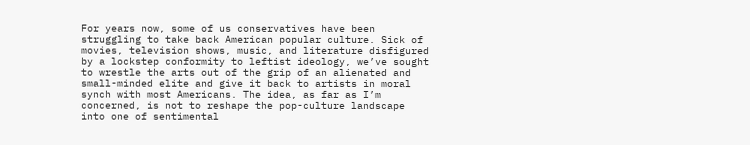For years now, some of us conservatives have been struggling to take back American popular culture. Sick of movies, television shows, music, and literature disfigured by a lockstep conformity to leftist ideology, we’ve sought to wrestle the arts out of the grip of an alienated and small-minded elite and give it back to artists in moral synch with most Americans. The idea, as far as I’m concerned, is not to reshape the pop-culture landscape into one of sentimental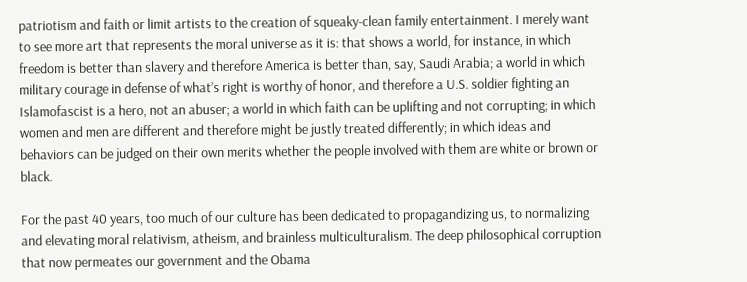patriotism and faith or limit artists to the creation of squeaky-clean family entertainment. I merely want to see more art that represents the moral universe as it is: that shows a world, for instance, in which freedom is better than slavery and therefore America is better than, say, Saudi Arabia; a world in which military courage in defense of what’s right is worthy of honor, and therefore a U.S. soldier fighting an Islamofascist is a hero, not an abuser; a world in which faith can be uplifting and not corrupting; in which women and men are different and therefore might be justly treated differently; in which ideas and behaviors can be judged on their own merits whether the people involved with them are white or brown or black.

For the past 40 years, too much of our culture has been dedicated to propagandizing us, to normalizing and elevating moral relativism, atheism, and brainless multiculturalism. The deep philosophical corruption that now permeates our government and the Obama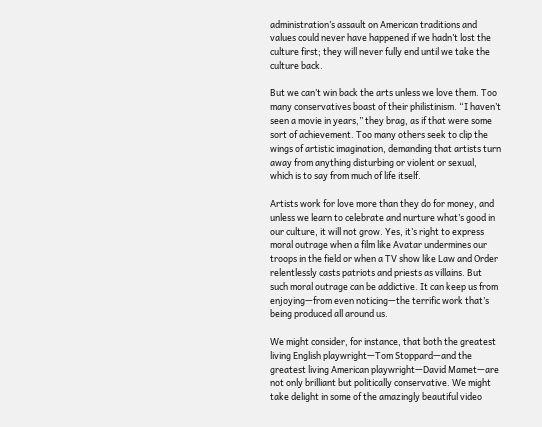administration’s assault on American traditions and values could never have happened if we hadn’t lost the culture first; they will never fully end until we take the culture back.

But we can’t win back the arts unless we love them. Too many conservatives boast of their philistinism. “I haven’t seen a movie in years,” they brag, as if that were some sort of achievement. Too many others seek to clip the wings of artistic imagination, demanding that artists turn away from anything disturbing or violent or sexual, which is to say from much of life itself.

Artists work for love more than they do for money, and unless we learn to celebrate and nurture what’s good in our culture, it will not grow. Yes, it’s right to express moral outrage when a film like Avatar undermines our troops in the field or when a TV show like Law and Order relentlessly casts patriots and priests as villains. But such moral outrage can be addictive. It can keep us from enjoying—from even noticing—the terrific work that’s being produced all around us.

We might consider, for instance, that both the greatest living English playwright—Tom Stoppard—and the greatest living American playwright—David Mamet—are not only brilliant but politically conservative. We might take delight in some of the amazingly beautiful video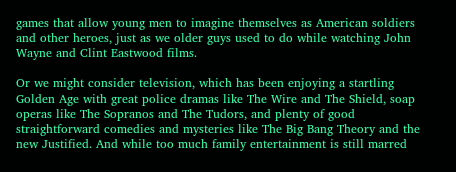games that allow young men to imagine themselves as American soldiers and other heroes, just as we older guys used to do while watching John Wayne and Clint Eastwood films.

Or we might consider television, which has been enjoying a startling Golden Age with great police dramas like The Wire and The Shield, soap operas like The Sopranos and The Tudors, and plenty of good straightforward comedies and mysteries like The Big Bang Theory and the new Justified. And while too much family entertainment is still marred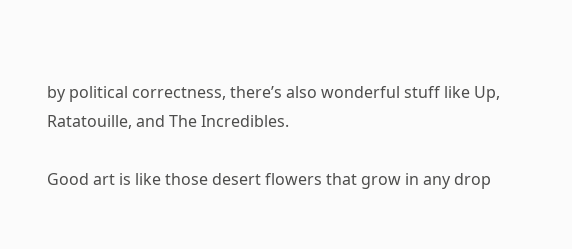by political correctness, there’s also wonderful stuff like Up, Ratatouille, and The Incredibles.

Good art is like those desert flowers that grow in any drop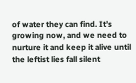of water they can find. It’s growing now, and we need to nurture it and keep it alive until the leftist lies fall silent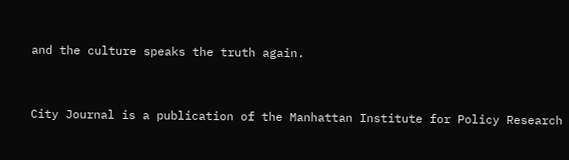and the culture speaks the truth again.


City Journal is a publication of the Manhattan Institute for Policy Research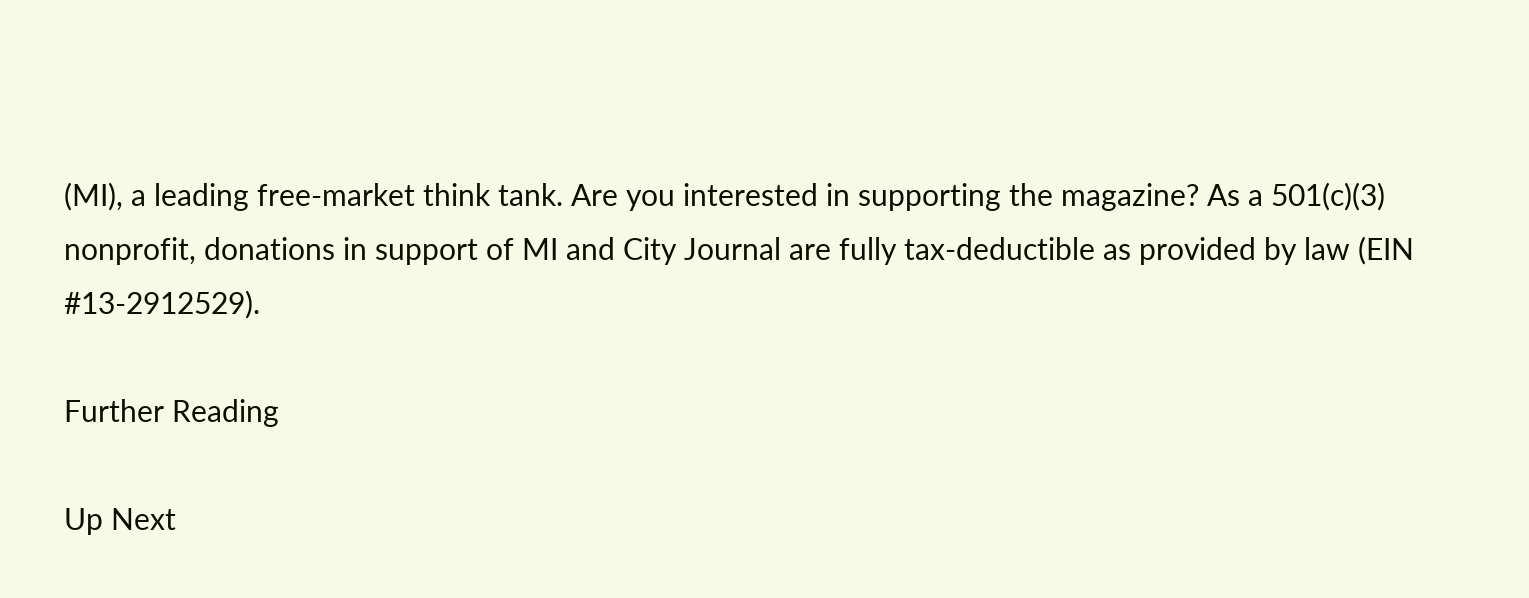(MI), a leading free-market think tank. Are you interested in supporting the magazine? As a 501(c)(3) nonprofit, donations in support of MI and City Journal are fully tax-deductible as provided by law (EIN #13-2912529).

Further Reading

Up Next